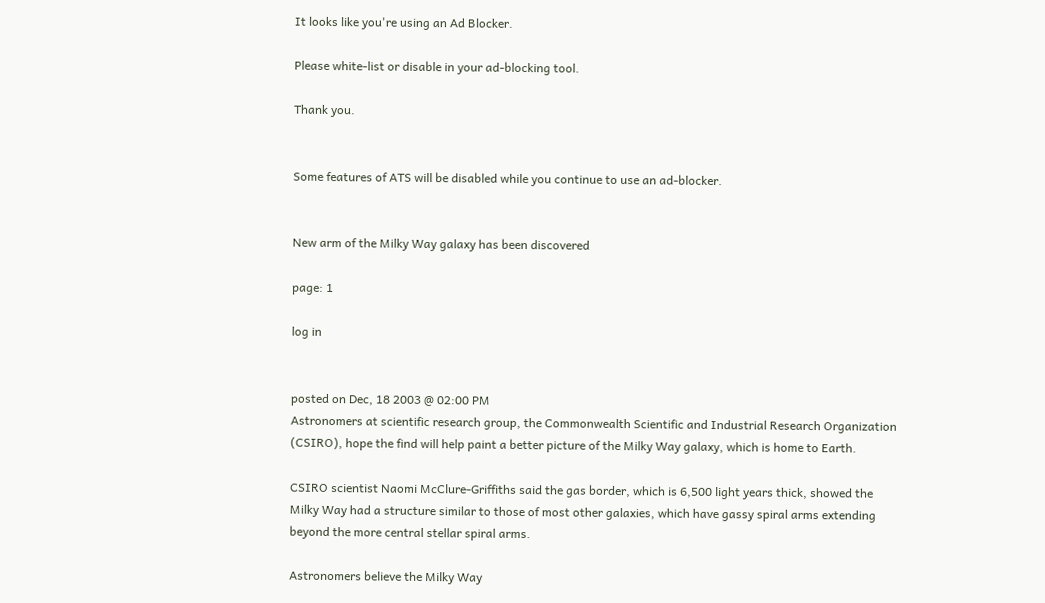It looks like you're using an Ad Blocker.

Please white-list or disable in your ad-blocking tool.

Thank you.


Some features of ATS will be disabled while you continue to use an ad-blocker.


New arm of the Milky Way galaxy has been discovered

page: 1

log in


posted on Dec, 18 2003 @ 02:00 PM
Astronomers at scientific research group, the Commonwealth Scientific and Industrial Research Organization (CSIRO), hope the find will help paint a better picture of the Milky Way galaxy, which is home to Earth.

CSIRO scientist Naomi McClure-Griffiths said the gas border, which is 6,500 light years thick, showed the Milky Way had a structure similar to those of most other galaxies, which have gassy spiral arms extending beyond the more central stellar spiral arms.

Astronomers believe the Milky Way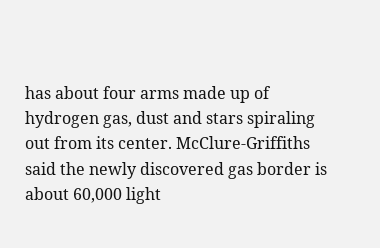has about four arms made up of hydrogen gas, dust and stars spiraling out from its center. McClure-Griffiths said the newly discovered gas border is about 60,000 light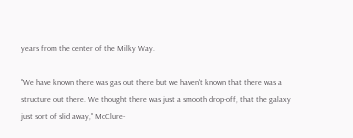years from the center of the Milky Way.

"We have known there was gas out there but we haven't known that there was a structure out there. We thought there was just a smooth drop-off, that the galaxy just sort of slid away," McClure-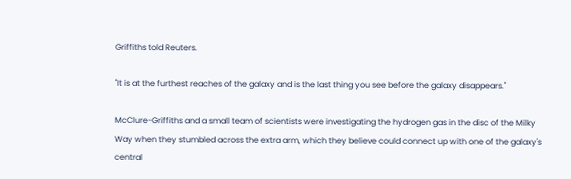Griffiths told Reuters.

"It is at the furthest reaches of the galaxy and is the last thing you see before the galaxy disappears."

McClure-Griffiths and a small team of scientists were investigating the hydrogen gas in the disc of the Milky Way when they stumbled across the extra arm, which they believe could connect up with one of the galaxy's central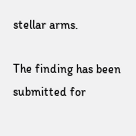stellar arms.

The finding has been submitted for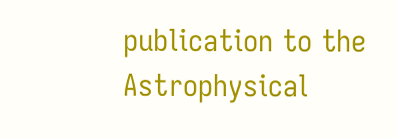publication to the Astrophysical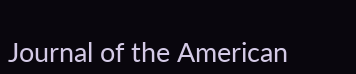Journal of the American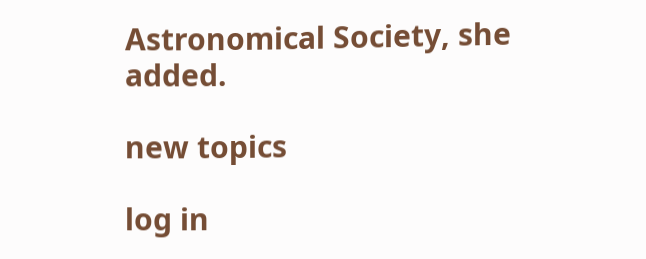Astronomical Society, she added.

new topics

log in